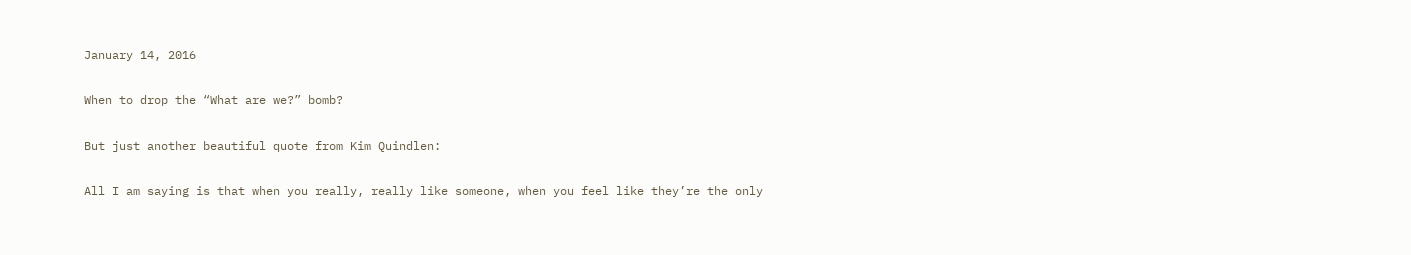January 14, 2016

When to drop the “What are we?” bomb?

But just another beautiful quote from Kim Quindlen:

All I am saying is that when you really, really like someone, when you feel like they’re the only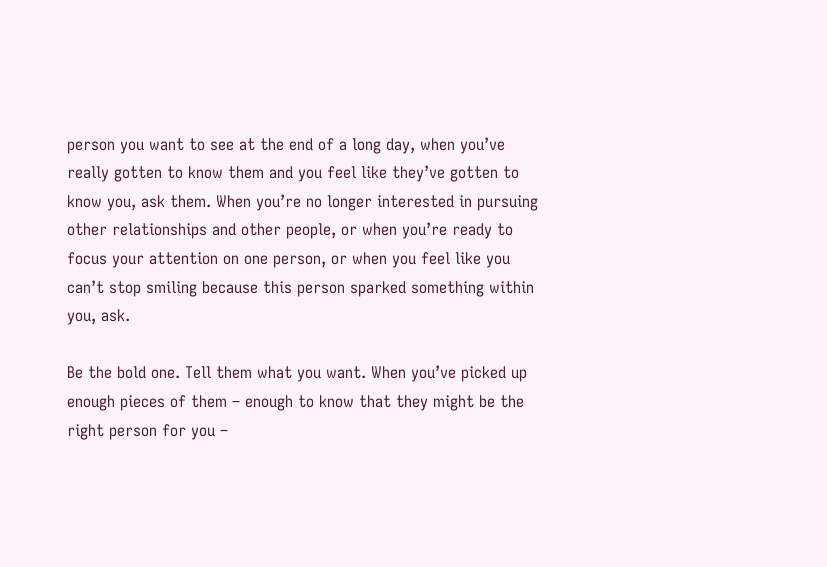person you want to see at the end of a long day, when you’ve really gotten to know them and you feel like they’ve gotten to know you, ask them. When you’re no longer interested in pursuing other relationships and other people, or when you’re ready to focus your attention on one person, or when you feel like you can’t stop smiling because this person sparked something within you, ask.

Be the bold one. Tell them what you want. When you’ve picked up enough pieces of them – enough to know that they might be the right person for you –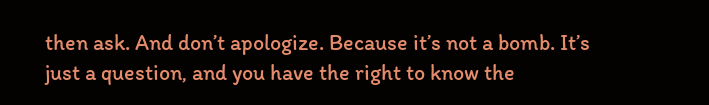then ask. And don’t apologize. Because it’s not a bomb. It’s just a question, and you have the right to know the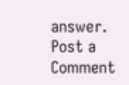answer.
Post a Comment